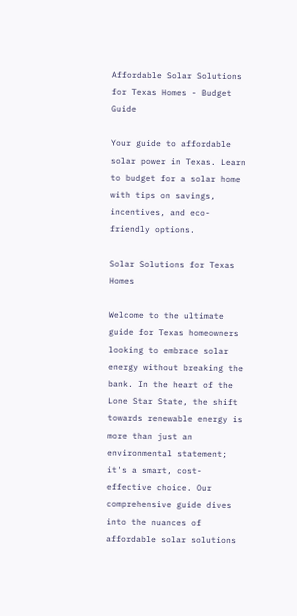Affordable Solar Solutions for Texas Homes - Budget Guide

Your guide to affordable solar power in Texas. Learn to budget for a solar home with tips on savings, incentives, and eco-friendly options.

Solar Solutions for Texas Homes

Welcome to the ultimate guide for Texas homeowners looking to embrace solar energy without breaking the bank. In the heart of the Lone Star State, the shift towards renewable energy is more than just an environmental statement; it's a smart, cost-effective choice. Our comprehensive guide dives into the nuances of affordable solar solutions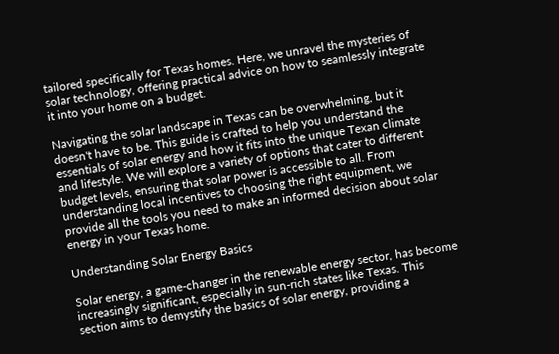tailored specifically for Texas homes. Here, we unravel the mysteries of solar technology, offering practical advice on how to seamlessly integrate it into your home on a budget.

Navigating the solar landscape in Texas can be overwhelming, but it doesn't have to be. This guide is crafted to help you understand the essentials of solar energy and how it fits into the unique Texan climate and lifestyle. We will explore a variety of options that cater to different budget levels, ensuring that solar power is accessible to all. From understanding local incentives to choosing the right equipment, we provide all the tools you need to make an informed decision about solar energy in your Texas home.

Understanding Solar Energy Basics

Solar energy, a game-changer in the renewable energy sector, has become increasingly significant, especially in sun-rich states like Texas. This section aims to demystify the basics of solar energy, providing a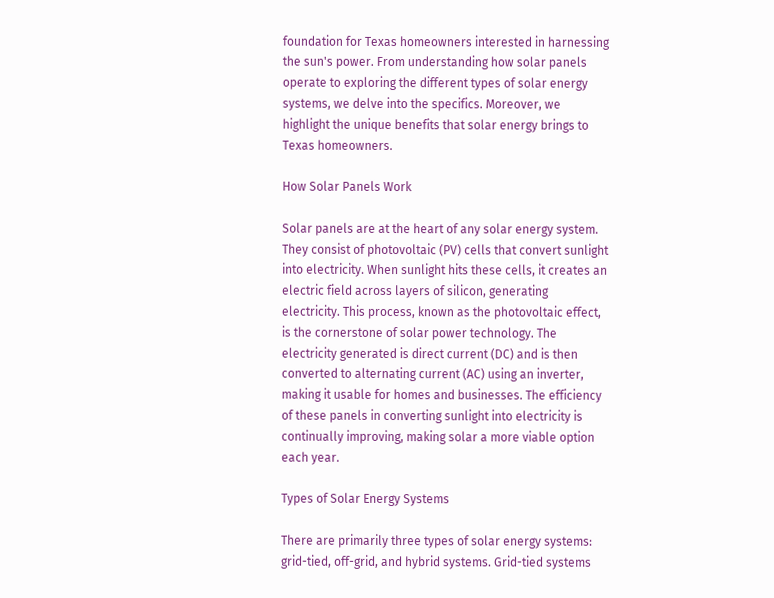foundation for Texas homeowners interested in harnessing the sun's power. From understanding how solar panels operate to exploring the different types of solar energy systems, we delve into the specifics. Moreover, we highlight the unique benefits that solar energy brings to Texas homeowners.

How Solar Panels Work

Solar panels are at the heart of any solar energy system. They consist of photovoltaic (PV) cells that convert sunlight into electricity. When sunlight hits these cells, it creates an electric field across layers of silicon, generating electricity. This process, known as the photovoltaic effect, is the cornerstone of solar power technology. The electricity generated is direct current (DC) and is then converted to alternating current (AC) using an inverter, making it usable for homes and businesses. The efficiency of these panels in converting sunlight into electricity is continually improving, making solar a more viable option each year.

Types of Solar Energy Systems

There are primarily three types of solar energy systems: grid-tied, off-grid, and hybrid systems. Grid-tied systems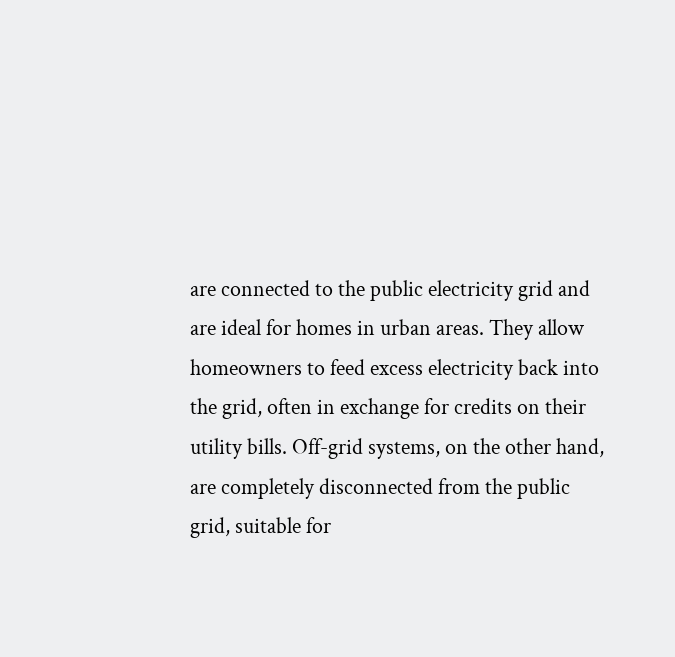are connected to the public electricity grid and are ideal for homes in urban areas. They allow homeowners to feed excess electricity back into the grid, often in exchange for credits on their utility bills. Off-grid systems, on the other hand, are completely disconnected from the public grid, suitable for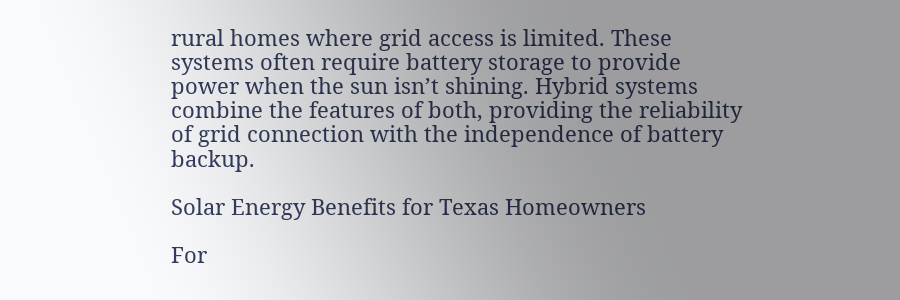rural homes where grid access is limited. These systems often require battery storage to provide power when the sun isn’t shining. Hybrid systems combine the features of both, providing the reliability of grid connection with the independence of battery backup.

Solar Energy Benefits for Texas Homeowners

For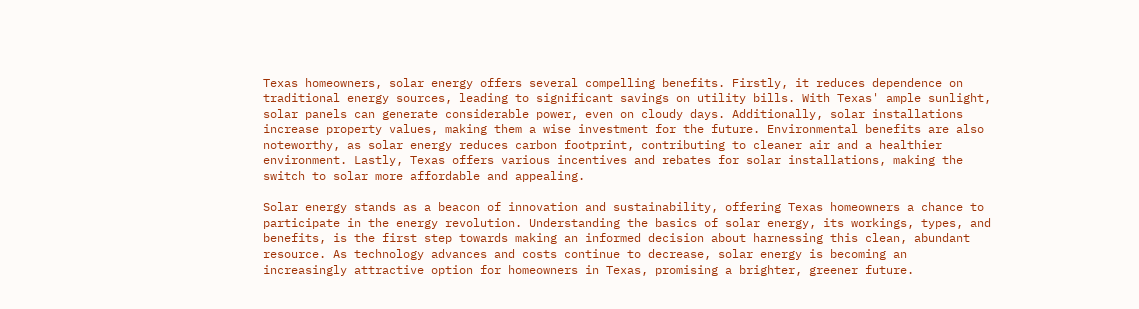Texas homeowners, solar energy offers several compelling benefits. Firstly, it reduces dependence on traditional energy sources, leading to significant savings on utility bills. With Texas' ample sunlight, solar panels can generate considerable power, even on cloudy days. Additionally, solar installations increase property values, making them a wise investment for the future. Environmental benefits are also noteworthy, as solar energy reduces carbon footprint, contributing to cleaner air and a healthier environment. Lastly, Texas offers various incentives and rebates for solar installations, making the switch to solar more affordable and appealing.

Solar energy stands as a beacon of innovation and sustainability, offering Texas homeowners a chance to participate in the energy revolution. Understanding the basics of solar energy, its workings, types, and benefits, is the first step towards making an informed decision about harnessing this clean, abundant resource. As technology advances and costs continue to decrease, solar energy is becoming an increasingly attractive option for homeowners in Texas, promising a brighter, greener future.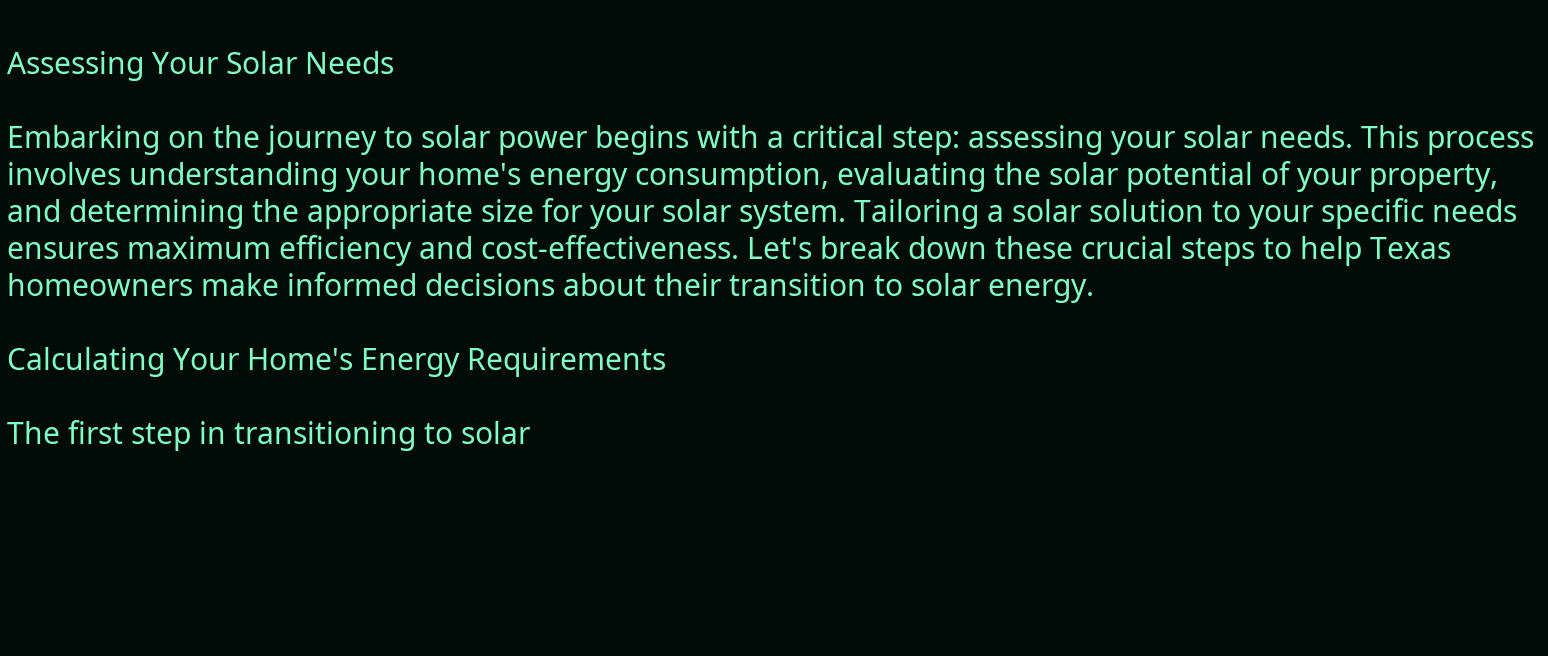Assessing Your Solar Needs

Embarking on the journey to solar power begins with a critical step: assessing your solar needs. This process involves understanding your home's energy consumption, evaluating the solar potential of your property, and determining the appropriate size for your solar system. Tailoring a solar solution to your specific needs ensures maximum efficiency and cost-effectiveness. Let's break down these crucial steps to help Texas homeowners make informed decisions about their transition to solar energy.

Calculating Your Home's Energy Requirements

The first step in transitioning to solar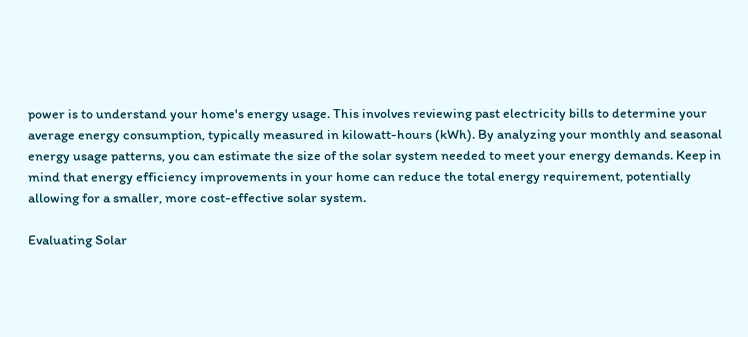power is to understand your home's energy usage. This involves reviewing past electricity bills to determine your average energy consumption, typically measured in kilowatt-hours (kWh). By analyzing your monthly and seasonal energy usage patterns, you can estimate the size of the solar system needed to meet your energy demands. Keep in mind that energy efficiency improvements in your home can reduce the total energy requirement, potentially allowing for a smaller, more cost-effective solar system.

Evaluating Solar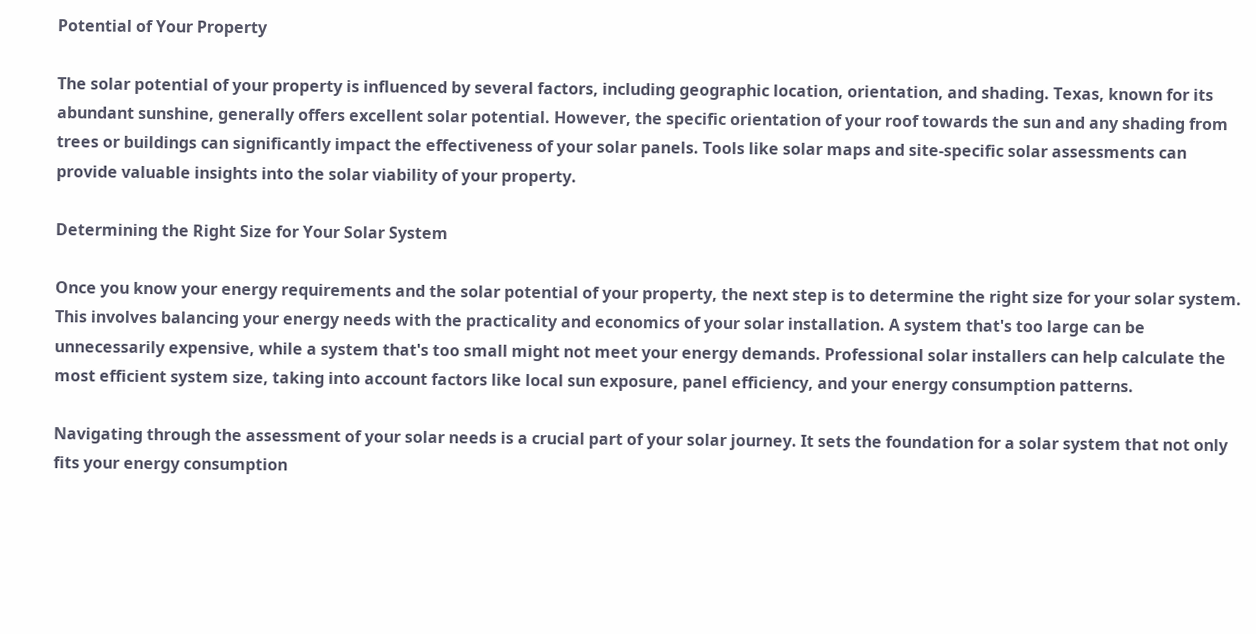Potential of Your Property

The solar potential of your property is influenced by several factors, including geographic location, orientation, and shading. Texas, known for its abundant sunshine, generally offers excellent solar potential. However, the specific orientation of your roof towards the sun and any shading from trees or buildings can significantly impact the effectiveness of your solar panels. Tools like solar maps and site-specific solar assessments can provide valuable insights into the solar viability of your property.

Determining the Right Size for Your Solar System

Once you know your energy requirements and the solar potential of your property, the next step is to determine the right size for your solar system. This involves balancing your energy needs with the practicality and economics of your solar installation. A system that's too large can be unnecessarily expensive, while a system that's too small might not meet your energy demands. Professional solar installers can help calculate the most efficient system size, taking into account factors like local sun exposure, panel efficiency, and your energy consumption patterns.

Navigating through the assessment of your solar needs is a crucial part of your solar journey. It sets the foundation for a solar system that not only fits your energy consumption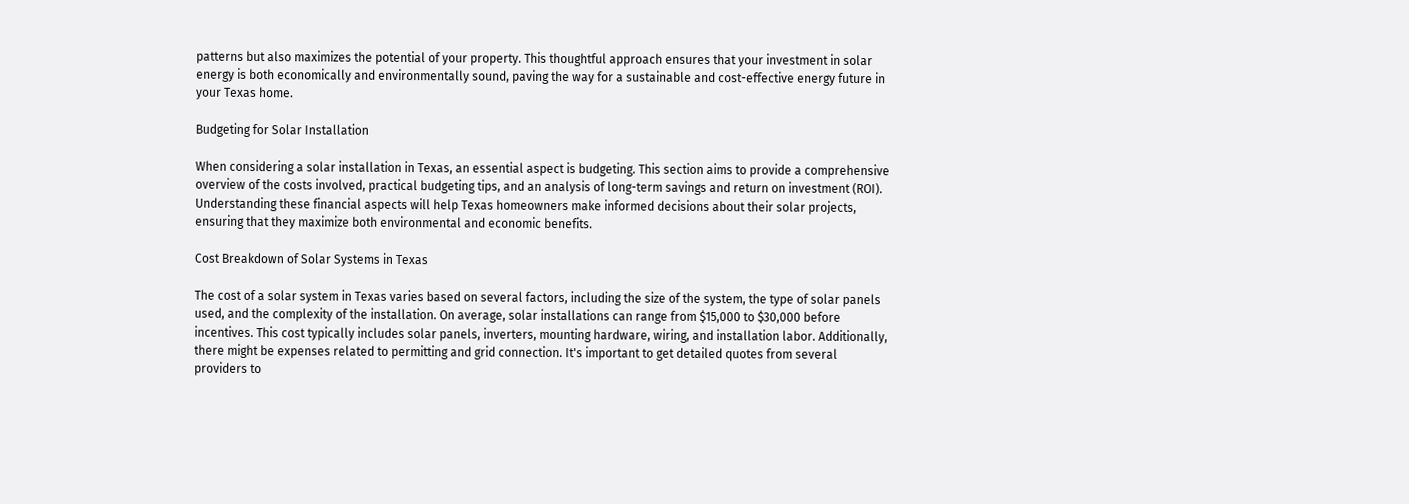patterns but also maximizes the potential of your property. This thoughtful approach ensures that your investment in solar energy is both economically and environmentally sound, paving the way for a sustainable and cost-effective energy future in your Texas home.

Budgeting for Solar Installation

When considering a solar installation in Texas, an essential aspect is budgeting. This section aims to provide a comprehensive overview of the costs involved, practical budgeting tips, and an analysis of long-term savings and return on investment (ROI). Understanding these financial aspects will help Texas homeowners make informed decisions about their solar projects, ensuring that they maximize both environmental and economic benefits.

Cost Breakdown of Solar Systems in Texas

The cost of a solar system in Texas varies based on several factors, including the size of the system, the type of solar panels used, and the complexity of the installation. On average, solar installations can range from $15,000 to $30,000 before incentives. This cost typically includes solar panels, inverters, mounting hardware, wiring, and installation labor. Additionally, there might be expenses related to permitting and grid connection. It's important to get detailed quotes from several providers to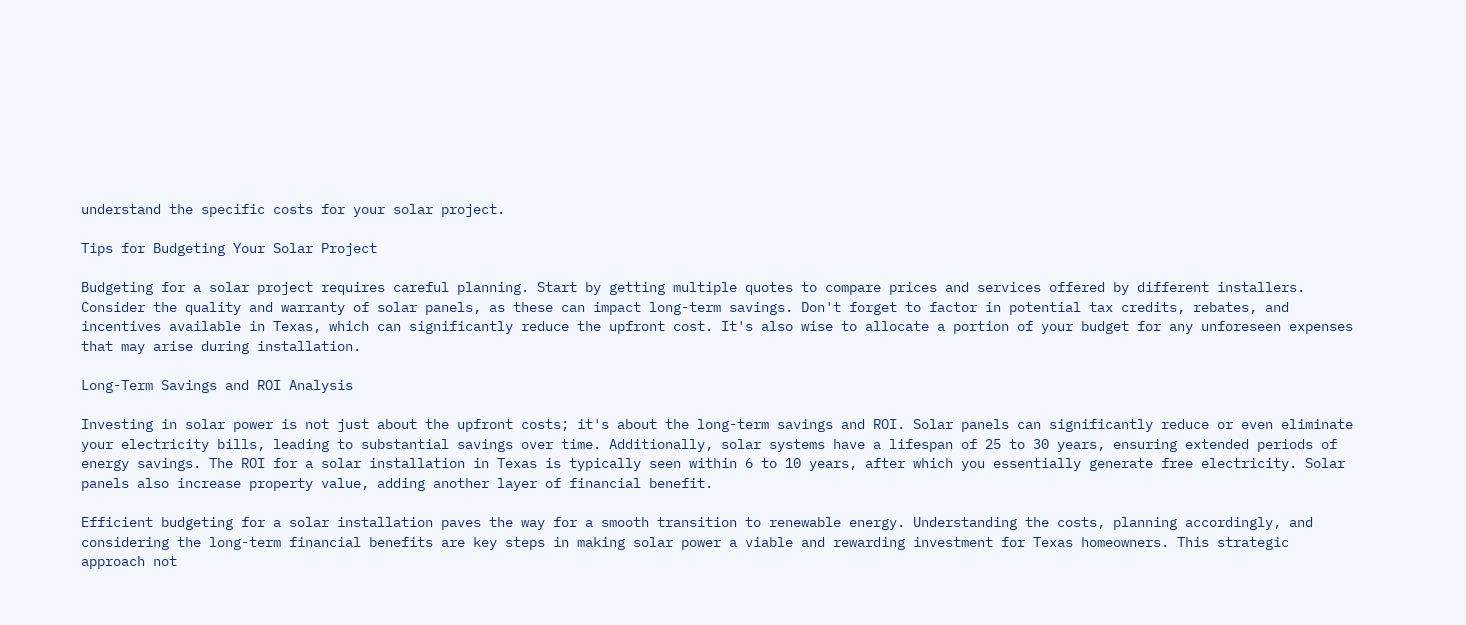understand the specific costs for your solar project.

Tips for Budgeting Your Solar Project

Budgeting for a solar project requires careful planning. Start by getting multiple quotes to compare prices and services offered by different installers. Consider the quality and warranty of solar panels, as these can impact long-term savings. Don't forget to factor in potential tax credits, rebates, and incentives available in Texas, which can significantly reduce the upfront cost. It's also wise to allocate a portion of your budget for any unforeseen expenses that may arise during installation.

Long-Term Savings and ROI Analysis

Investing in solar power is not just about the upfront costs; it's about the long-term savings and ROI. Solar panels can significantly reduce or even eliminate your electricity bills, leading to substantial savings over time. Additionally, solar systems have a lifespan of 25 to 30 years, ensuring extended periods of energy savings. The ROI for a solar installation in Texas is typically seen within 6 to 10 years, after which you essentially generate free electricity. Solar panels also increase property value, adding another layer of financial benefit.

Efficient budgeting for a solar installation paves the way for a smooth transition to renewable energy. Understanding the costs, planning accordingly, and considering the long-term financial benefits are key steps in making solar power a viable and rewarding investment for Texas homeowners. This strategic approach not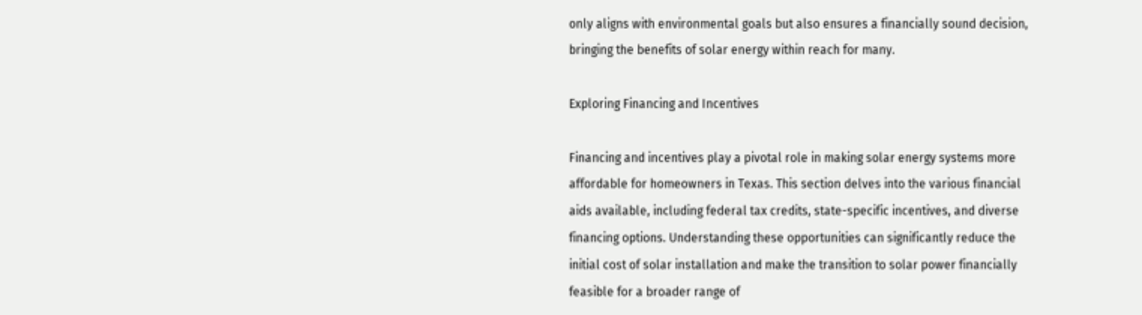only aligns with environmental goals but also ensures a financially sound decision, bringing the benefits of solar energy within reach for many.

Exploring Financing and Incentives

Financing and incentives play a pivotal role in making solar energy systems more affordable for homeowners in Texas. This section delves into the various financial aids available, including federal tax credits, state-specific incentives, and diverse financing options. Understanding these opportunities can significantly reduce the initial cost of solar installation and make the transition to solar power financially feasible for a broader range of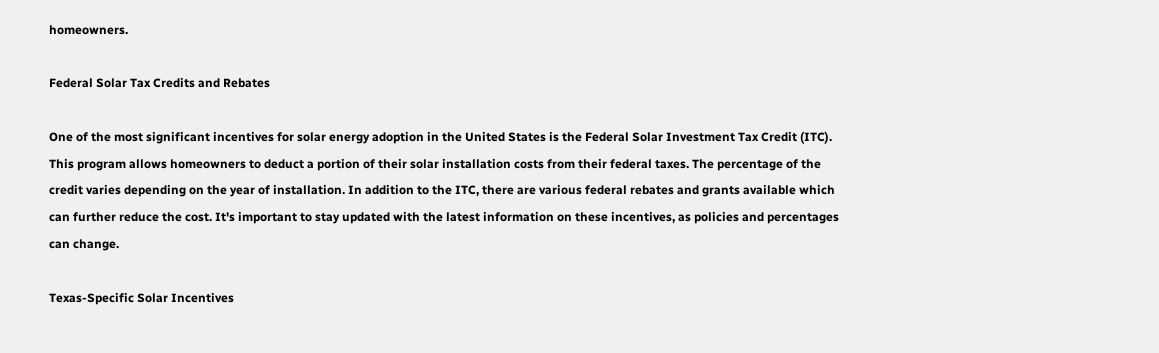homeowners.

Federal Solar Tax Credits and Rebates

One of the most significant incentives for solar energy adoption in the United States is the Federal Solar Investment Tax Credit (ITC). This program allows homeowners to deduct a portion of their solar installation costs from their federal taxes. The percentage of the credit varies depending on the year of installation. In addition to the ITC, there are various federal rebates and grants available which can further reduce the cost. It's important to stay updated with the latest information on these incentives, as policies and percentages can change.

Texas-Specific Solar Incentives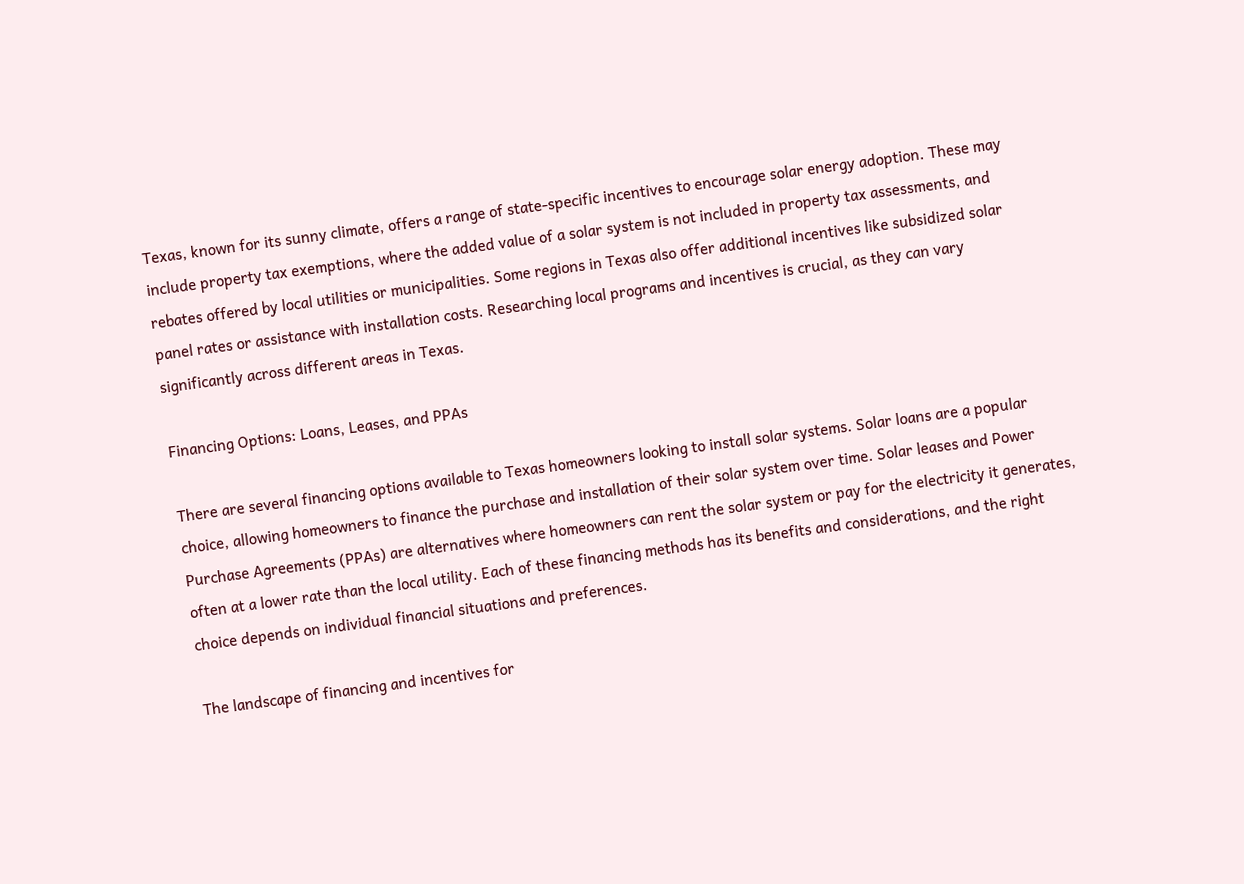Texas, known for its sunny climate, offers a range of state-specific incentives to encourage solar energy adoption. These may include property tax exemptions, where the added value of a solar system is not included in property tax assessments, and rebates offered by local utilities or municipalities. Some regions in Texas also offer additional incentives like subsidized solar panel rates or assistance with installation costs. Researching local programs and incentives is crucial, as they can vary significantly across different areas in Texas.

Financing Options: Loans, Leases, and PPAs

There are several financing options available to Texas homeowners looking to install solar systems. Solar loans are a popular choice, allowing homeowners to finance the purchase and installation of their solar system over time. Solar leases and Power Purchase Agreements (PPAs) are alternatives where homeowners can rent the solar system or pay for the electricity it generates, often at a lower rate than the local utility. Each of these financing methods has its benefits and considerations, and the right choice depends on individual financial situations and preferences.

The landscape of financing and incentives for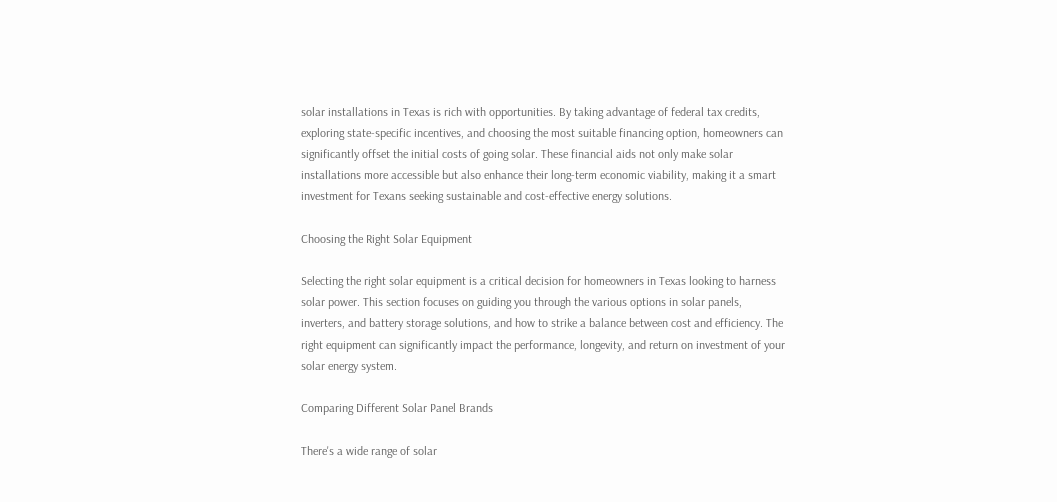solar installations in Texas is rich with opportunities. By taking advantage of federal tax credits, exploring state-specific incentives, and choosing the most suitable financing option, homeowners can significantly offset the initial costs of going solar. These financial aids not only make solar installations more accessible but also enhance their long-term economic viability, making it a smart investment for Texans seeking sustainable and cost-effective energy solutions.

Choosing the Right Solar Equipment

Selecting the right solar equipment is a critical decision for homeowners in Texas looking to harness solar power. This section focuses on guiding you through the various options in solar panels, inverters, and battery storage solutions, and how to strike a balance between cost and efficiency. The right equipment can significantly impact the performance, longevity, and return on investment of your solar energy system.

Comparing Different Solar Panel Brands

There's a wide range of solar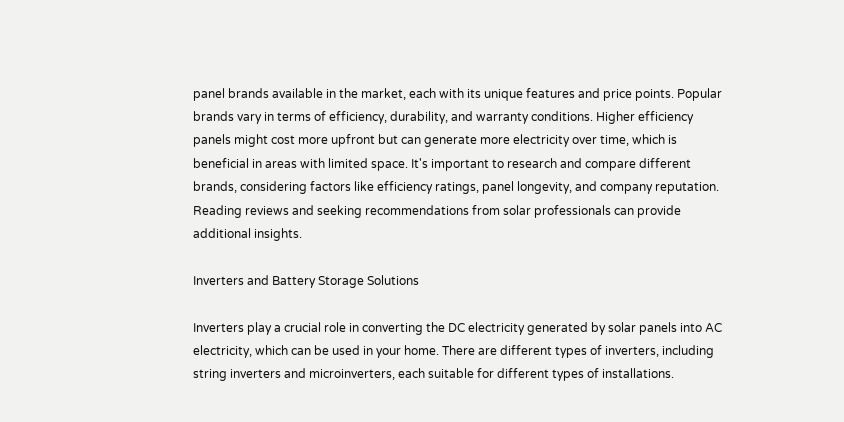panel brands available in the market, each with its unique features and price points. Popular brands vary in terms of efficiency, durability, and warranty conditions. Higher efficiency panels might cost more upfront but can generate more electricity over time, which is beneficial in areas with limited space. It's important to research and compare different brands, considering factors like efficiency ratings, panel longevity, and company reputation. Reading reviews and seeking recommendations from solar professionals can provide additional insights.

Inverters and Battery Storage Solutions

Inverters play a crucial role in converting the DC electricity generated by solar panels into AC electricity, which can be used in your home. There are different types of inverters, including string inverters and microinverters, each suitable for different types of installations.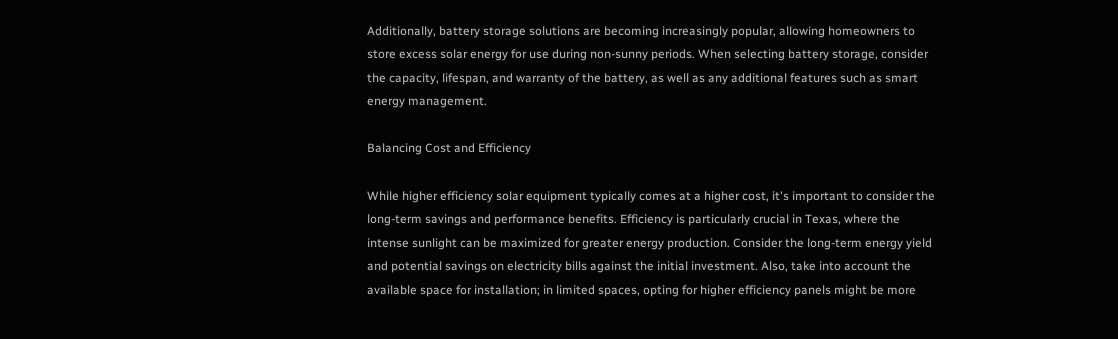Additionally, battery storage solutions are becoming increasingly popular, allowing homeowners to store excess solar energy for use during non-sunny periods. When selecting battery storage, consider the capacity, lifespan, and warranty of the battery, as well as any additional features such as smart energy management.

Balancing Cost and Efficiency

While higher efficiency solar equipment typically comes at a higher cost, it's important to consider the long-term savings and performance benefits. Efficiency is particularly crucial in Texas, where the intense sunlight can be maximized for greater energy production. Consider the long-term energy yield and potential savings on electricity bills against the initial investment. Also, take into account the available space for installation; in limited spaces, opting for higher efficiency panels might be more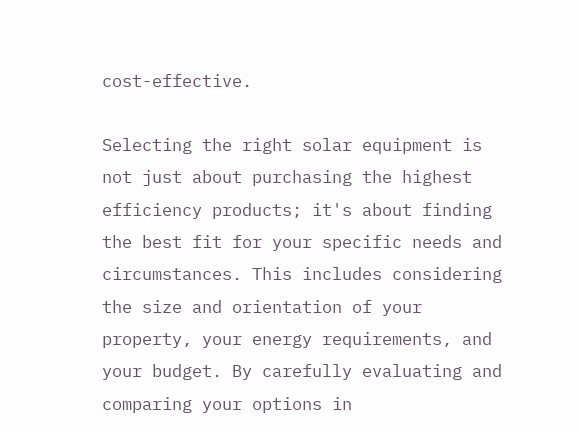cost-effective.

Selecting the right solar equipment is not just about purchasing the highest efficiency products; it's about finding the best fit for your specific needs and circumstances. This includes considering the size and orientation of your property, your energy requirements, and your budget. By carefully evaluating and comparing your options in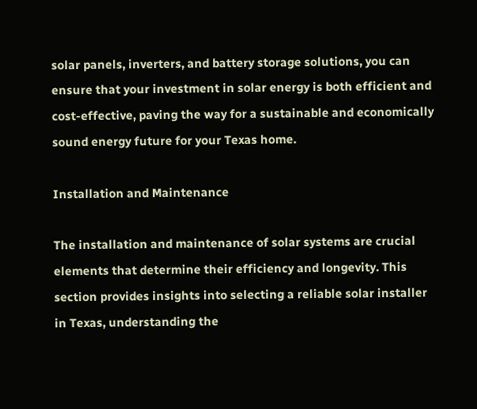solar panels, inverters, and battery storage solutions, you can ensure that your investment in solar energy is both efficient and cost-effective, paving the way for a sustainable and economically sound energy future for your Texas home.

Installation and Maintenance

The installation and maintenance of solar systems are crucial elements that determine their efficiency and longevity. This section provides insights into selecting a reliable solar installer in Texas, understanding the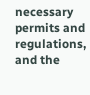necessary permits and regulations, and the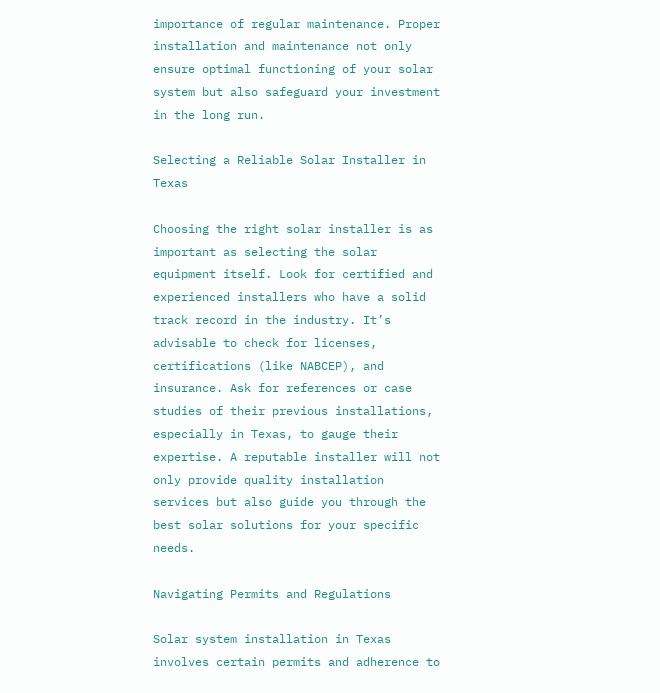importance of regular maintenance. Proper installation and maintenance not only ensure optimal functioning of your solar system but also safeguard your investment in the long run.

Selecting a Reliable Solar Installer in Texas

Choosing the right solar installer is as important as selecting the solar equipment itself. Look for certified and experienced installers who have a solid track record in the industry. It’s advisable to check for licenses, certifications (like NABCEP), and insurance. Ask for references or case studies of their previous installations, especially in Texas, to gauge their expertise. A reputable installer will not only provide quality installation services but also guide you through the best solar solutions for your specific needs.

Navigating Permits and Regulations

Solar system installation in Texas involves certain permits and adherence to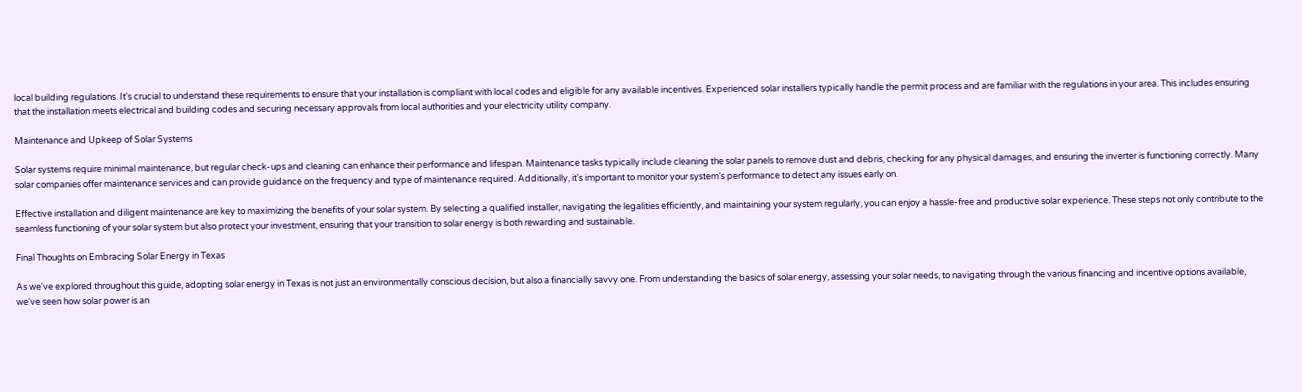local building regulations. It's crucial to understand these requirements to ensure that your installation is compliant with local codes and eligible for any available incentives. Experienced solar installers typically handle the permit process and are familiar with the regulations in your area. This includes ensuring that the installation meets electrical and building codes and securing necessary approvals from local authorities and your electricity utility company.

Maintenance and Upkeep of Solar Systems

Solar systems require minimal maintenance, but regular check-ups and cleaning can enhance their performance and lifespan. Maintenance tasks typically include cleaning the solar panels to remove dust and debris, checking for any physical damages, and ensuring the inverter is functioning correctly. Many solar companies offer maintenance services and can provide guidance on the frequency and type of maintenance required. Additionally, it's important to monitor your system's performance to detect any issues early on.

Effective installation and diligent maintenance are key to maximizing the benefits of your solar system. By selecting a qualified installer, navigating the legalities efficiently, and maintaining your system regularly, you can enjoy a hassle-free and productive solar experience. These steps not only contribute to the seamless functioning of your solar system but also protect your investment, ensuring that your transition to solar energy is both rewarding and sustainable.

Final Thoughts on Embracing Solar Energy in Texas

As we've explored throughout this guide, adopting solar energy in Texas is not just an environmentally conscious decision, but also a financially savvy one. From understanding the basics of solar energy, assessing your solar needs, to navigating through the various financing and incentive options available, we've seen how solar power is an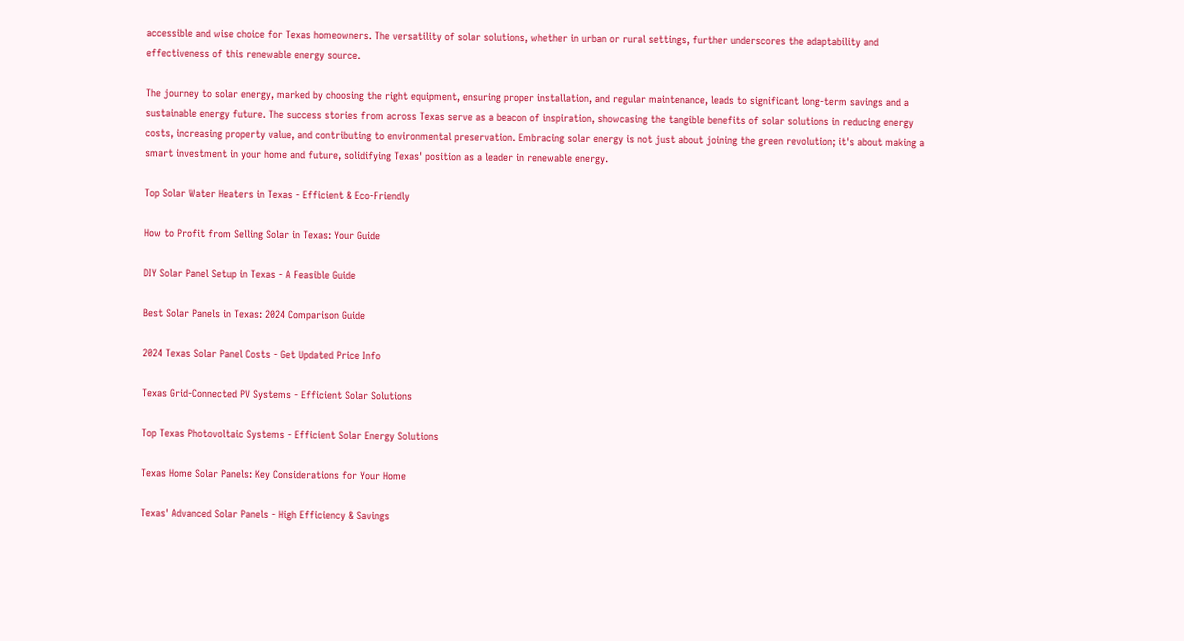accessible and wise choice for Texas homeowners. The versatility of solar solutions, whether in urban or rural settings, further underscores the adaptability and effectiveness of this renewable energy source.

The journey to solar energy, marked by choosing the right equipment, ensuring proper installation, and regular maintenance, leads to significant long-term savings and a sustainable energy future. The success stories from across Texas serve as a beacon of inspiration, showcasing the tangible benefits of solar solutions in reducing energy costs, increasing property value, and contributing to environmental preservation. Embracing solar energy is not just about joining the green revolution; it's about making a smart investment in your home and future, solidifying Texas' position as a leader in renewable energy.

Top Solar Water Heaters in Texas - Efficient & Eco-Friendly

How to Profit from Selling Solar in Texas: Your Guide

DIY Solar Panel Setup in Texas - A Feasible Guide

Best Solar Panels in Texas: 2024 Comparison Guide

2024 Texas Solar Panel Costs - Get Updated Price Info

Texas Grid-Connected PV Systems - Efficient Solar Solutions

Top Texas Photovoltaic Systems - Efficient Solar Energy Solutions

Texas Home Solar Panels: Key Considerations for Your Home

Texas' Advanced Solar Panels - High Efficiency & Savings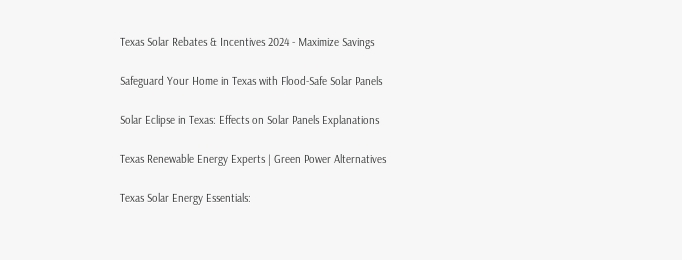Texas Solar Rebates & Incentives 2024 - Maximize Savings

Safeguard Your Home in Texas with Flood-Safe Solar Panels

Solar Eclipse in Texas: Effects on Solar Panels Explanations

Texas Renewable Energy Experts | Green Power Alternatives

Texas Solar Energy Essentials: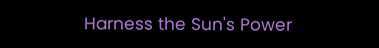Harness the Sun's Power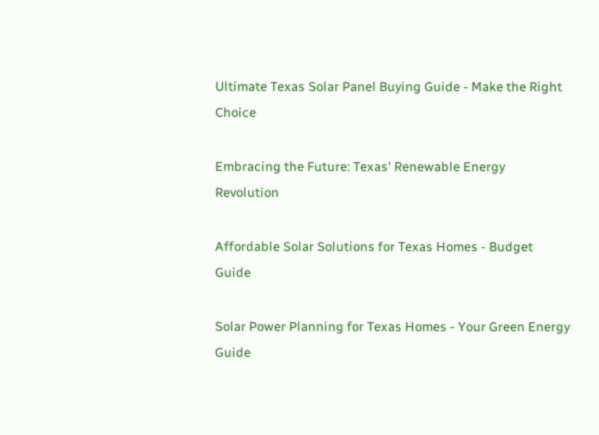Ultimate Texas Solar Panel Buying Guide - Make the Right Choice

Embracing the Future: Texas' Renewable Energy Revolution

Affordable Solar Solutions for Texas Homes - Budget Guide

Solar Power Planning for Texas Homes - Your Green Energy Guide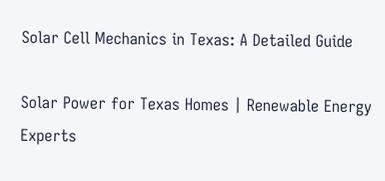Solar Cell Mechanics in Texas: A Detailed Guide

Solar Power for Texas Homes | Renewable Energy Experts